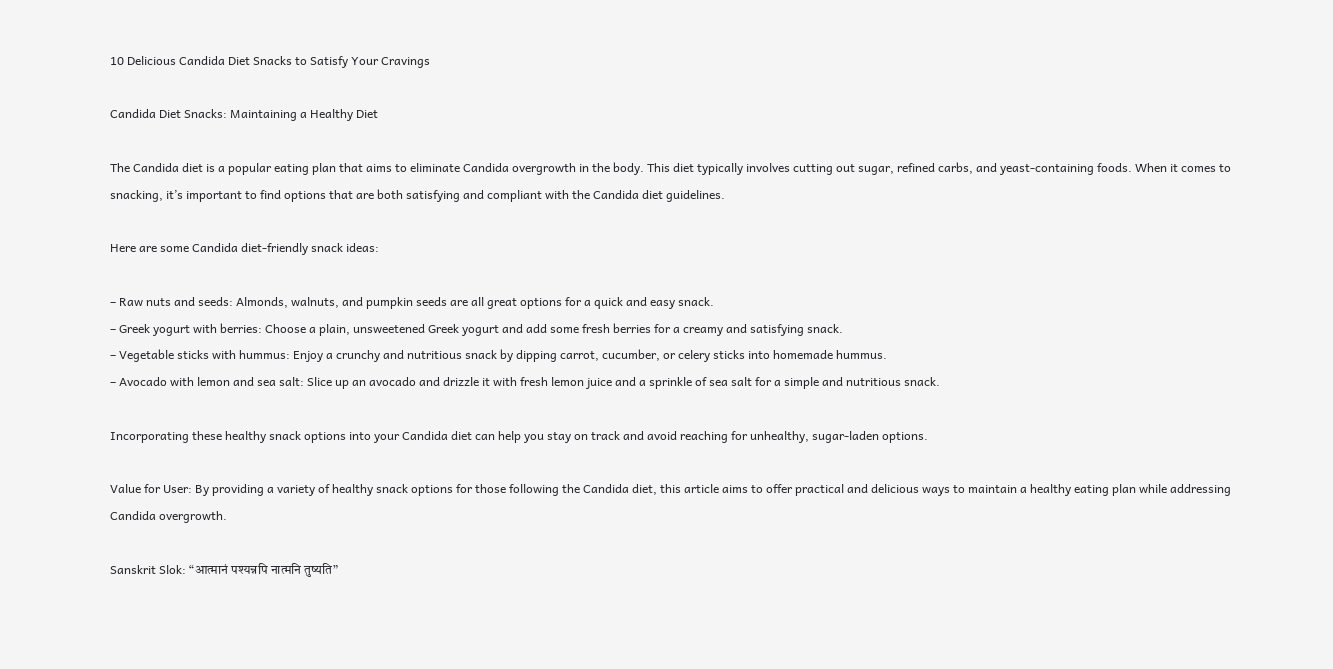10 Delicious Candida Diet Snacks to Satisfy Your Cravings

Candida Diet Snacks: Maintaining a Healthy Diet

The Candida diet is a popular eating plan that aims to eliminate Candida overgrowth in the body. This diet typically involves cutting out sugar, refined carbs, and yeast-containing foods. When it comes to snacking, it’s important to find options that are both satisfying and compliant with the Candida diet guidelines.

Here are some Candida diet-friendly snack ideas:

– Raw nuts and seeds: Almonds, walnuts, and pumpkin seeds are all great options for a quick and easy snack.
– Greek yogurt with berries: Choose a plain, unsweetened Greek yogurt and add some fresh berries for a creamy and satisfying snack.
– Vegetable sticks with hummus: Enjoy a crunchy and nutritious snack by dipping carrot, cucumber, or celery sticks into homemade hummus.
– Avocado with lemon and sea salt: Slice up an avocado and drizzle it with fresh lemon juice and a sprinkle of sea salt for a simple and nutritious snack.

Incorporating these healthy snack options into your Candida diet can help you stay on track and avoid reaching for unhealthy, sugar-laden options.

Value for User: By providing a variety of healthy snack options for those following the Candida diet, this article aims to offer practical and delicious ways to maintain a healthy eating plan while addressing Candida overgrowth.

Sanskrit Slok: “आत्मानं पश्यन्नपि नात्मनि तुष्यति”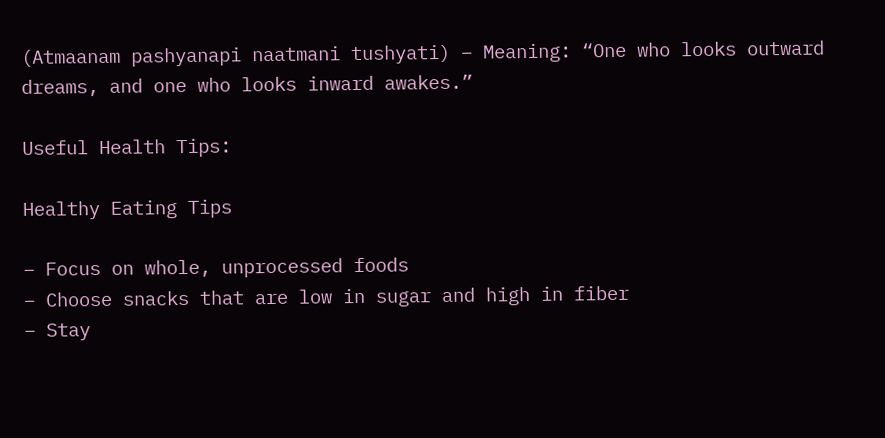(Atmaanam pashyanapi naatmani tushyati) – Meaning: “One who looks outward dreams, and one who looks inward awakes.”

Useful Health Tips:

Healthy Eating Tips

– Focus on whole, unprocessed foods
– Choose snacks that are low in sugar and high in fiber
– Stay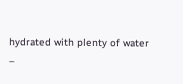hydrated with plenty of water
–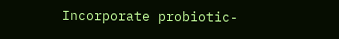Incorporate probiotic-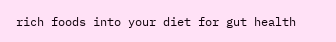rich foods into your diet for gut health